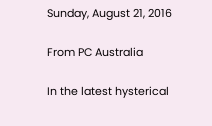Sunday, August 21, 2016

From PC Australia

In the latest hysterical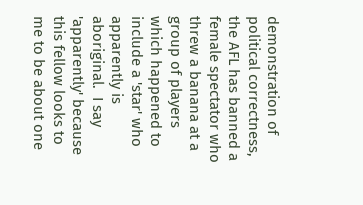demonstration of political correctness, the AFL has banned a female spectator who threw a banana at a group of players which happened to include a 'star' who apparently is aboriginal.  I say 'apparently' because this fellow looks to me to be about one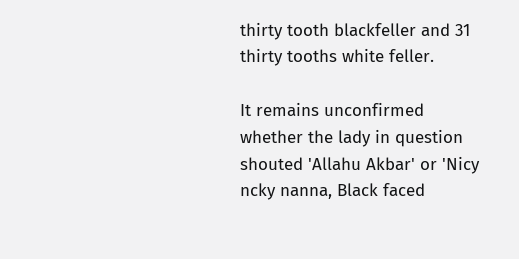thirty tooth blackfeller and 31 thirty tooths white feller.

It remains unconfirmed whether the lady in question shouted 'Allahu Akbar' or 'Nicy ncky nanna, Black faced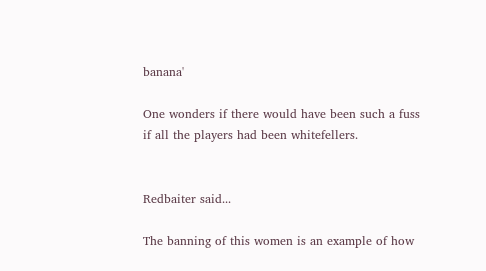banana'

One wonders if there would have been such a fuss if all the players had been whitefellers.


Redbaiter said...

The banning of this women is an example of how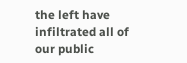the left have infiltrated all of our public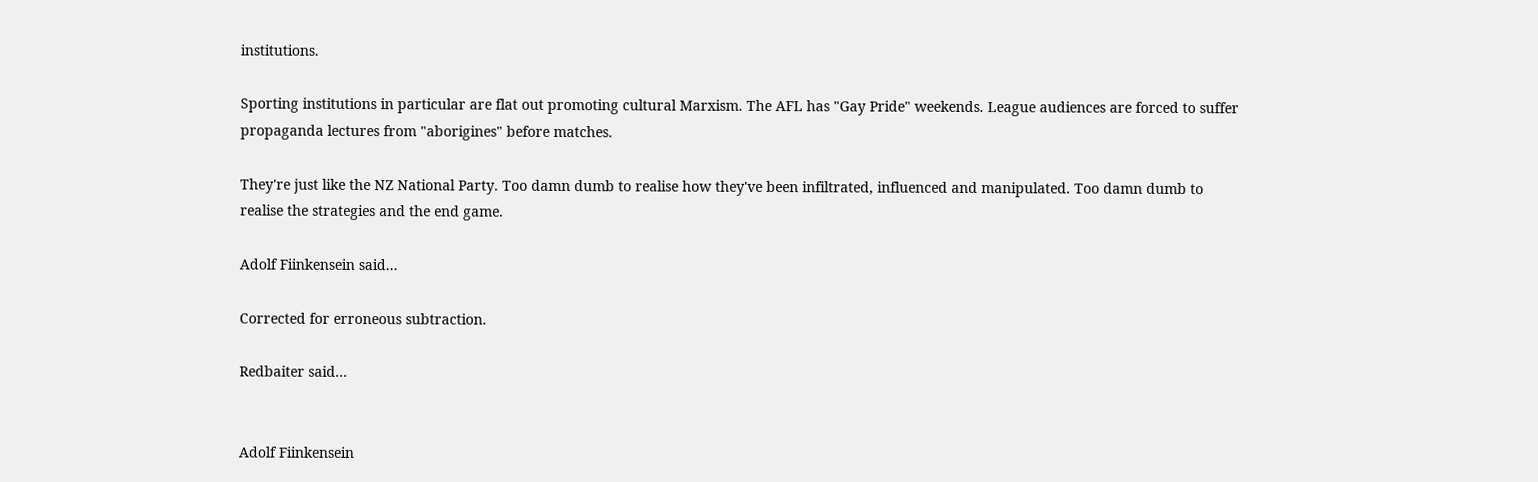institutions.

Sporting institutions in particular are flat out promoting cultural Marxism. The AFL has "Gay Pride" weekends. League audiences are forced to suffer propaganda lectures from "aborigines" before matches.

They're just like the NZ National Party. Too damn dumb to realise how they've been infiltrated, influenced and manipulated. Too damn dumb to realise the strategies and the end game.

Adolf Fiinkensein said...

Corrected for erroneous subtraction.

Redbaiter said...


Adolf Fiinkensein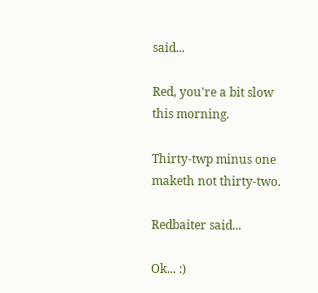said...

Red, you're a bit slow this morning.

Thirty-twp minus one maketh not thirty-two.

Redbaiter said...

Ok... :)